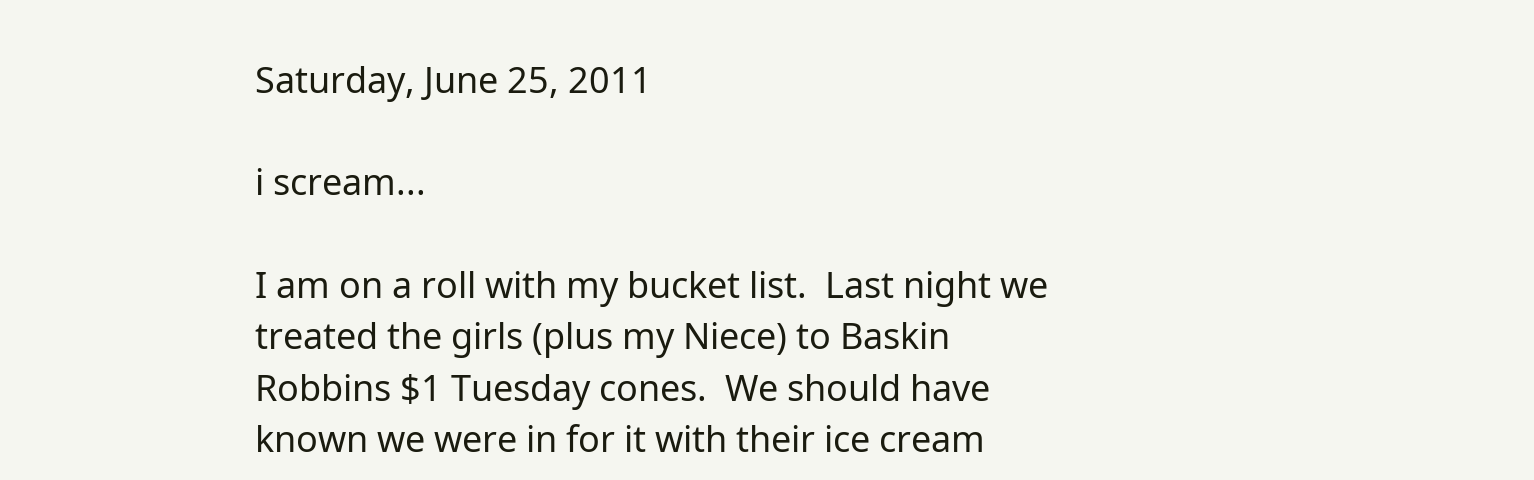Saturday, June 25, 2011

i scream...

I am on a roll with my bucket list.  Last night we treated the girls (plus my Niece) to Baskin Robbins $1 Tuesday cones.  We should have known we were in for it with their ice cream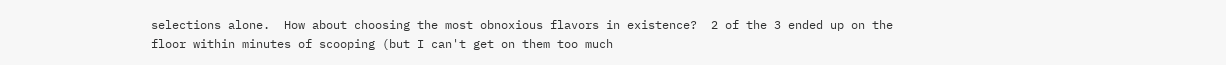selections alone.  How about choosing the most obnoxious flavors in existence?  2 of the 3 ended up on the floor within minutes of scooping (but I can't get on them too much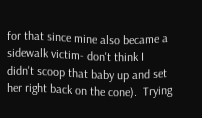for that since mine also became a sidewalk victim- don't think I didn't scoop that baby up and set her right back on the cone).  Trying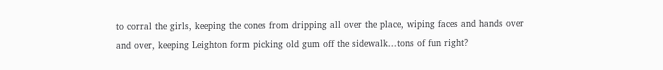to corral the girls, keeping the cones from dripping all over the place, wiping faces and hands over and over, keeping Leighton form picking old gum off the sidewalk...tons of fun right?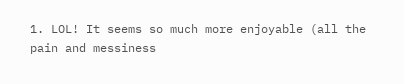1. LOL! It seems so much more enjoyable (all the pain and messiness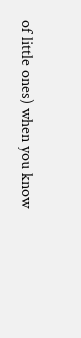of little ones) when you know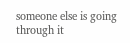someone else is going through it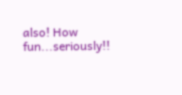also! How fun...seriously!!